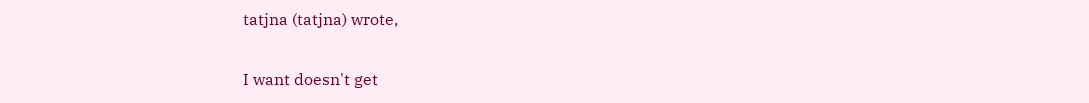tatjna (tatjna) wrote,

I want doesn't get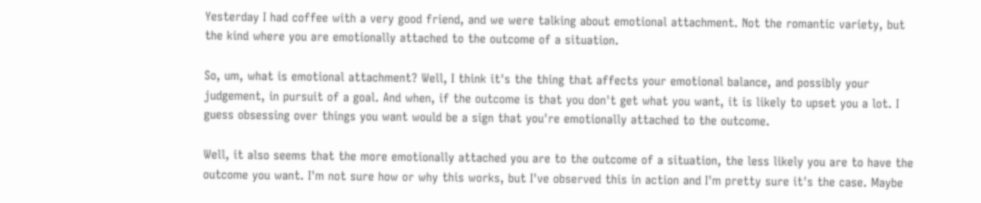Yesterday I had coffee with a very good friend, and we were talking about emotional attachment. Not the romantic variety, but the kind where you are emotionally attached to the outcome of a situation.

So, um, what is emotional attachment? Well, I think it's the thing that affects your emotional balance, and possibly your judgement, in pursuit of a goal. And when, if the outcome is that you don't get what you want, it is likely to upset you a lot. I guess obsessing over things you want would be a sign that you're emotionally attached to the outcome.

Well, it also seems that the more emotionally attached you are to the outcome of a situation, the less likely you are to have the outcome you want. I'm not sure how or why this works, but I've observed this in action and I'm pretty sure it's the case. Maybe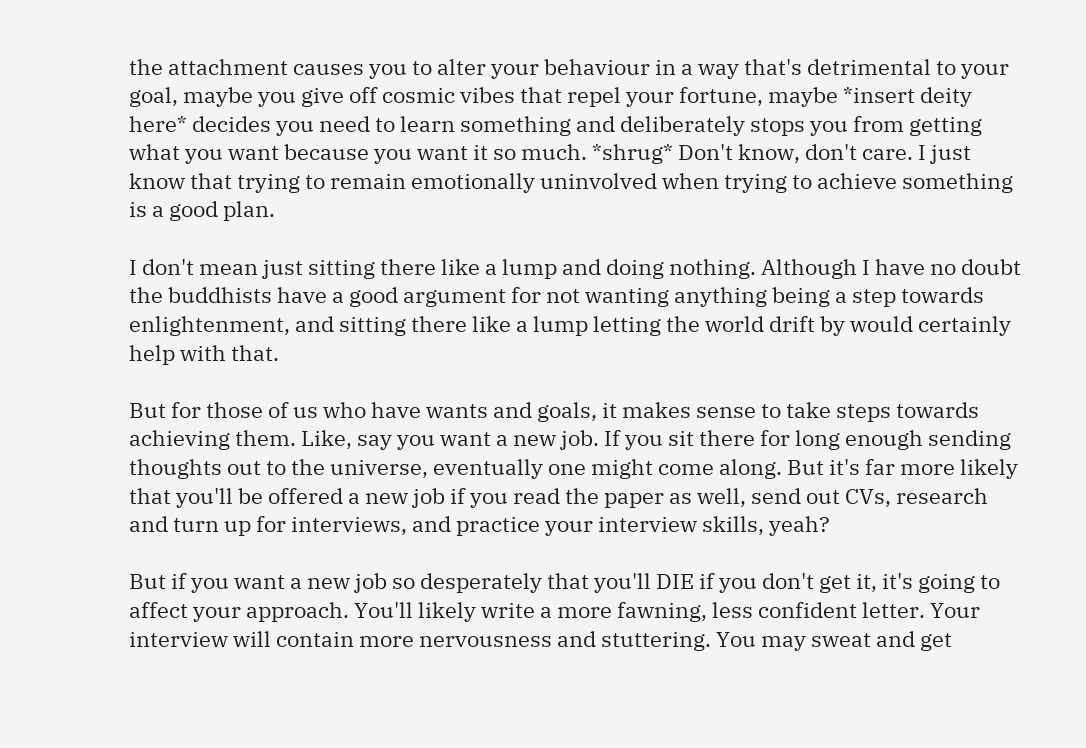the attachment causes you to alter your behaviour in a way that's detrimental to your goal, maybe you give off cosmic vibes that repel your fortune, maybe *insert deity here* decides you need to learn something and deliberately stops you from getting what you want because you want it so much. *shrug* Don't know, don't care. I just know that trying to remain emotionally uninvolved when trying to achieve something is a good plan.

I don't mean just sitting there like a lump and doing nothing. Although I have no doubt the buddhists have a good argument for not wanting anything being a step towards enlightenment, and sitting there like a lump letting the world drift by would certainly help with that.

But for those of us who have wants and goals, it makes sense to take steps towards achieving them. Like, say you want a new job. If you sit there for long enough sending thoughts out to the universe, eventually one might come along. But it's far more likely that you'll be offered a new job if you read the paper as well, send out CVs, research and turn up for interviews, and practice your interview skills, yeah?

But if you want a new job so desperately that you'll DIE if you don't get it, it's going to affect your approach. You'll likely write a more fawning, less confident letter. Your interview will contain more nervousness and stuttering. You may sweat and get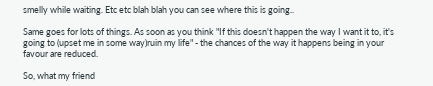smelly while waiting. Etc etc blah blah you can see where this is going..

Same goes for lots of things. As soon as you think "If this doesn't happen the way I want it to, it's going to (upset me in some way)ruin my life" - the chances of the way it happens being in your favour are reduced.

So, what my friend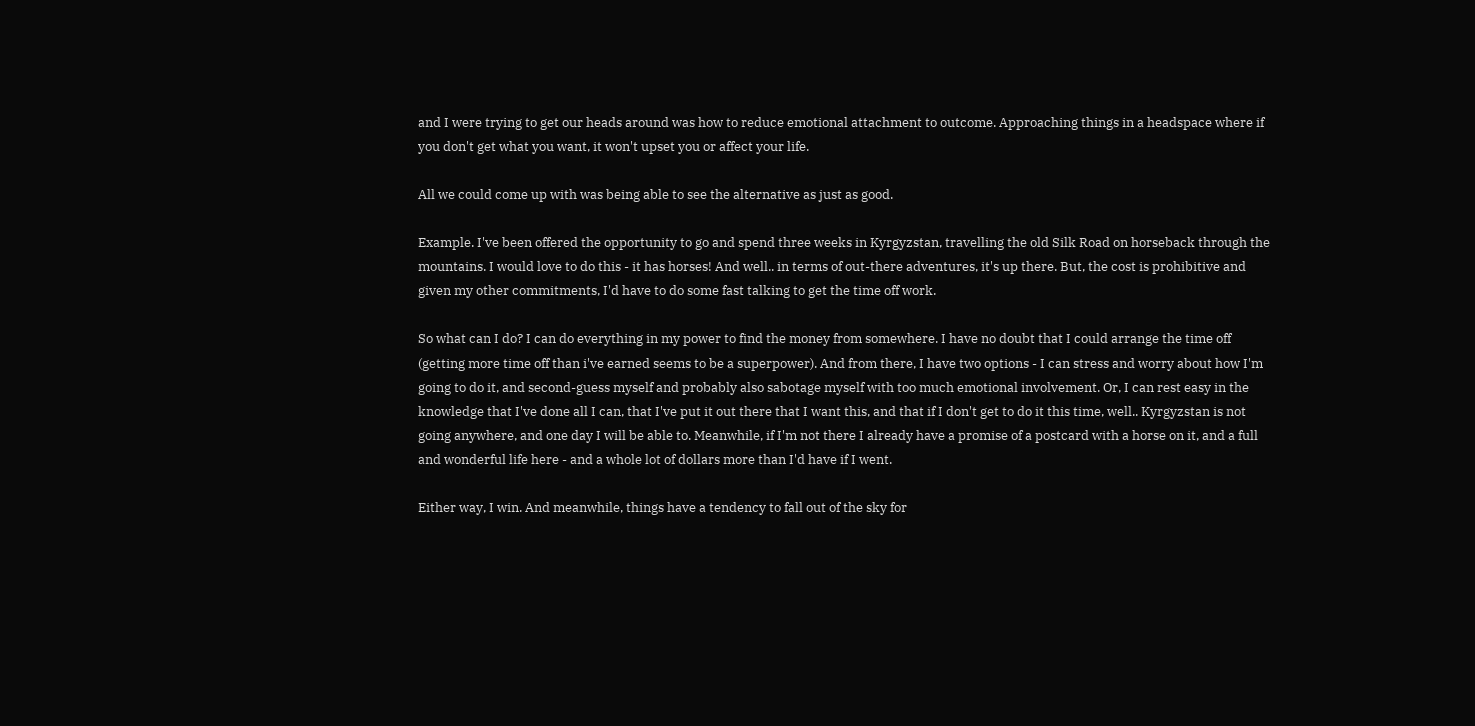and I were trying to get our heads around was how to reduce emotional attachment to outcome. Approaching things in a headspace where if you don't get what you want, it won't upset you or affect your life.

All we could come up with was being able to see the alternative as just as good.

Example. I've been offered the opportunity to go and spend three weeks in Kyrgyzstan, travelling the old Silk Road on horseback through the mountains. I would love to do this - it has horses! And well.. in terms of out-there adventures, it's up there. But, the cost is prohibitive and given my other commitments, I'd have to do some fast talking to get the time off work.

So what can I do? I can do everything in my power to find the money from somewhere. I have no doubt that I could arrange the time off (getting more time off than i've earned seems to be a superpower). And from there, I have two options - I can stress and worry about how I'm going to do it, and second-guess myself and probably also sabotage myself with too much emotional involvement. Or, I can rest easy in the knowledge that I've done all I can, that I've put it out there that I want this, and that if I don't get to do it this time, well.. Kyrgyzstan is not going anywhere, and one day I will be able to. Meanwhile, if I'm not there I already have a promise of a postcard with a horse on it, and a full and wonderful life here - and a whole lot of dollars more than I'd have if I went.

Either way, I win. And meanwhile, things have a tendency to fall out of the sky for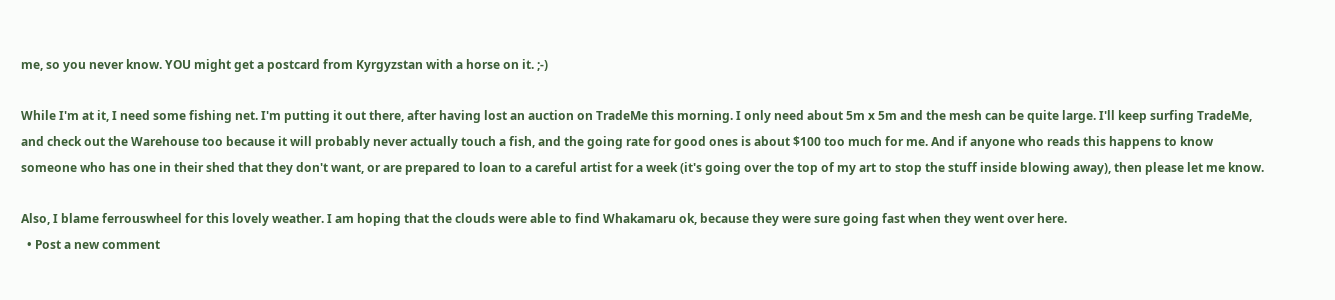me, so you never know. YOU might get a postcard from Kyrgyzstan with a horse on it. ;-)

While I'm at it, I need some fishing net. I'm putting it out there, after having lost an auction on TradeMe this morning. I only need about 5m x 5m and the mesh can be quite large. I'll keep surfing TradeMe, and check out the Warehouse too because it will probably never actually touch a fish, and the going rate for good ones is about $100 too much for me. And if anyone who reads this happens to know someone who has one in their shed that they don't want, or are prepared to loan to a careful artist for a week (it's going over the top of my art to stop the stuff inside blowing away), then please let me know.

Also, I blame ferrouswheel for this lovely weather. I am hoping that the clouds were able to find Whakamaru ok, because they were sure going fast when they went over here.
  • Post a new comment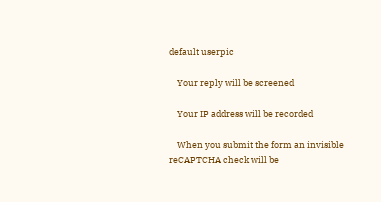default userpic

    Your reply will be screened

    Your IP address will be recorded

    When you submit the form an invisible reCAPTCHA check will be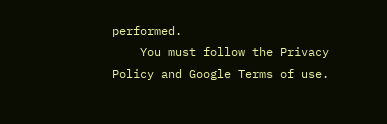performed.
    You must follow the Privacy Policy and Google Terms of use.